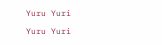Yuru Yuri

Yuru Yuri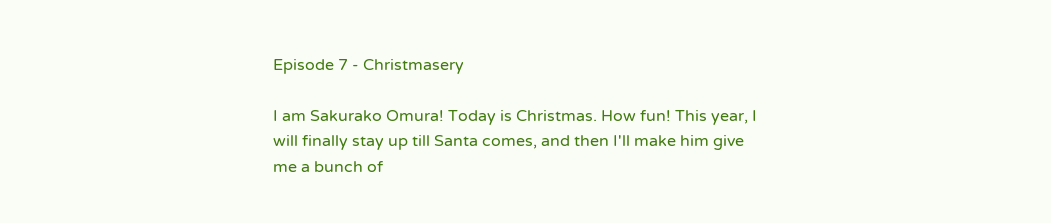Episode 7 - Christmasery

I am Sakurako Omura! Today is Christmas. How fun! This year, I will finally stay up till Santa comes, and then I'll make him give me a bunch of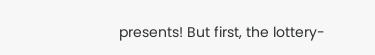presents! But first, the lottery-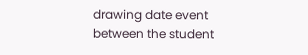drawing date event between the student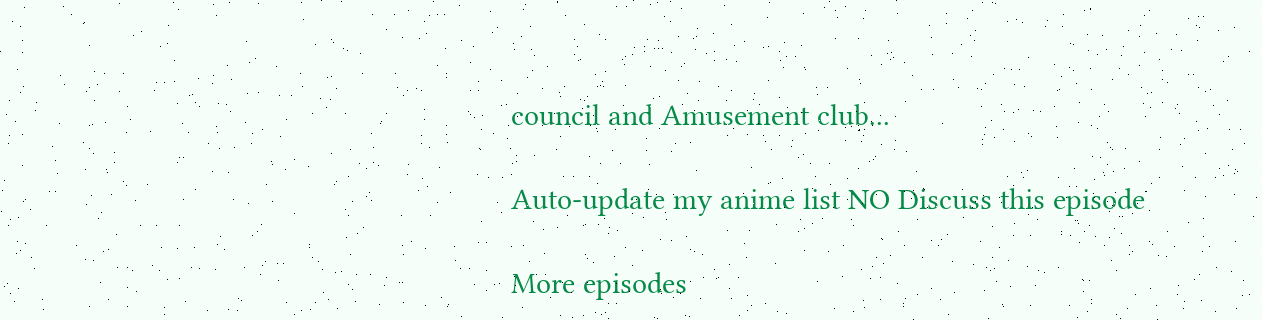council and Amusement club...

Auto-update my anime list NO Discuss this episode

More episodes